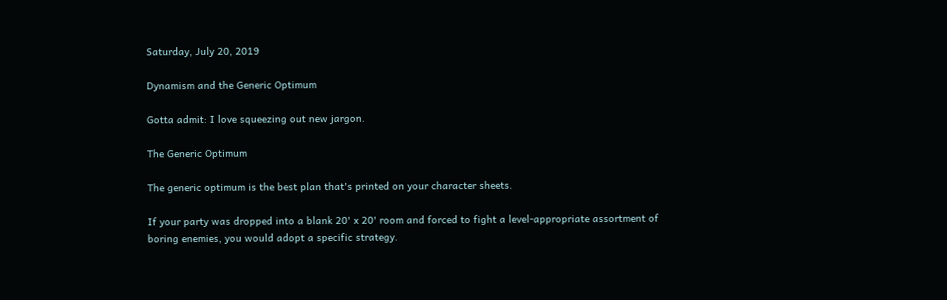Saturday, July 20, 2019

Dynamism and the Generic Optimum

Gotta admit: I love squeezing out new jargon.

The Generic Optimum

The generic optimum is the best plan that's printed on your character sheets.

If your party was dropped into a blank 20' x 20' room and forced to fight a level-appropriate assortment of boring enemies, you would adopt a specific strategy.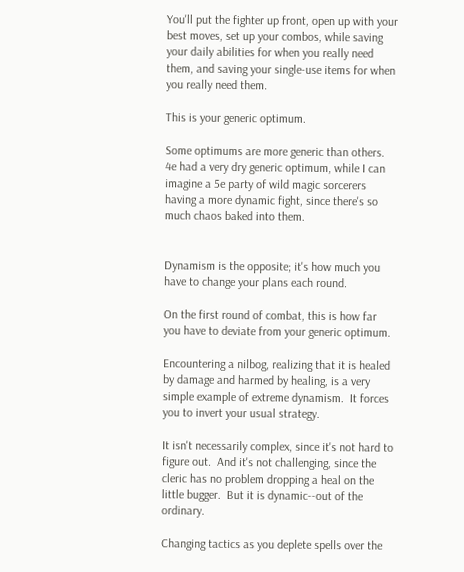You'll put the fighter up front, open up with your best moves, set up your combos, while saving your daily abilities for when you really need them, and saving your single-use items for when you really need them.

This is your generic optimum.

Some optimums are more generic than others.  4e had a very dry generic optimum, while I can imagine a 5e party of wild magic sorcerers having a more dynamic fight, since there's so much chaos baked into them.


Dynamism is the opposite; it's how much you have to change your plans each round.

On the first round of combat, this is how far you have to deviate from your generic optimum.

Encountering a nilbog, realizing that it is healed by damage and harmed by healing, is a very simple example of extreme dynamism.  It forces you to invert your usual strategy.

It isn't necessarily complex, since it's not hard to figure out.  And it's not challenging, since the cleric has no problem dropping a heal on the little bugger.  But it is dynamic--out of the ordinary.

Changing tactics as you deplete spells over the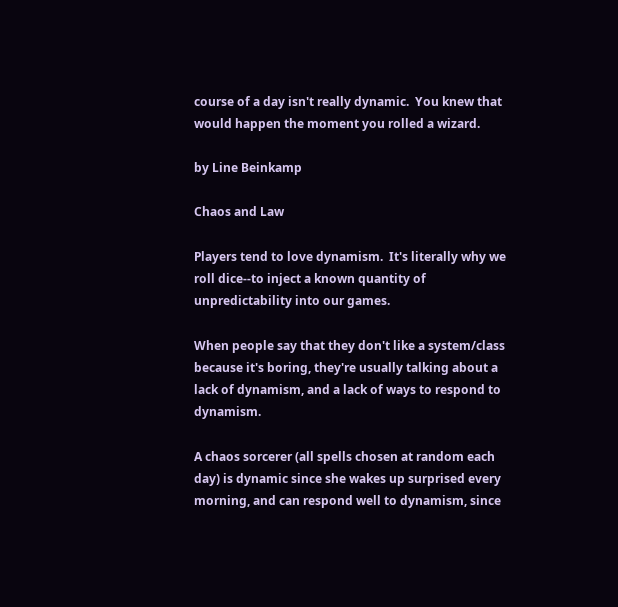course of a day isn't really dynamic.  You knew that would happen the moment you rolled a wizard.

by Line Beinkamp

Chaos and Law

Players tend to love dynamism.  It's literally why we roll dice--to inject a known quantity of unpredictability into our games.

When people say that they don't like a system/class because it's boring, they're usually talking about a lack of dynamism, and a lack of ways to respond to dynamism.

A chaos sorcerer (all spells chosen at random each day) is dynamic since she wakes up surprised every morning, and can respond well to dynamism, since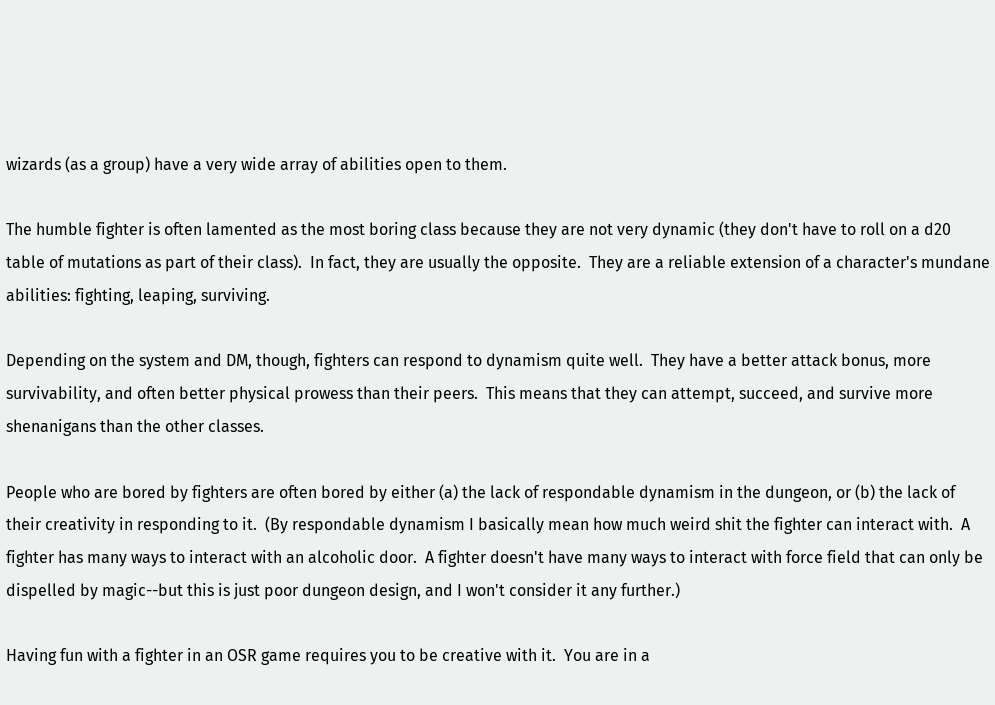wizards (as a group) have a very wide array of abilities open to them.

The humble fighter is often lamented as the most boring class because they are not very dynamic (they don't have to roll on a d20 table of mutations as part of their class).  In fact, they are usually the opposite.  They are a reliable extension of a character's mundane abilities: fighting, leaping, surviving.

Depending on the system and DM, though, fighters can respond to dynamism quite well.  They have a better attack bonus, more survivability, and often better physical prowess than their peers.  This means that they can attempt, succeed, and survive more shenanigans than the other classes.

People who are bored by fighters are often bored by either (a) the lack of respondable dynamism in the dungeon, or (b) the lack of their creativity in responding to it.  (By respondable dynamism I basically mean how much weird shit the fighter can interact with.  A fighter has many ways to interact with an alcoholic door.  A fighter doesn't have many ways to interact with force field that can only be dispelled by magic--but this is just poor dungeon design, and I won't consider it any further.)

Having fun with a fighter in an OSR game requires you to be creative with it.  You are in a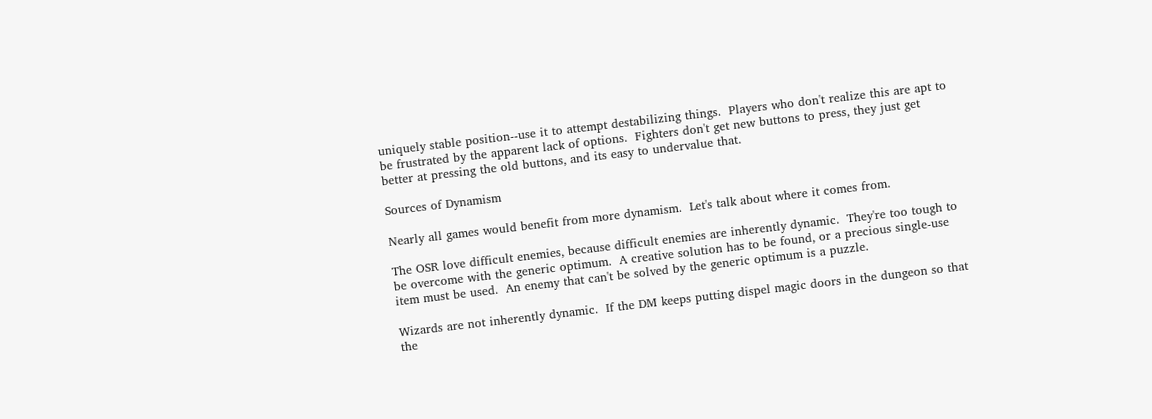uniquely stable position--use it to attempt destabilizing things.  Players who don't realize this are apt to be frustrated by the apparent lack of options.  Fighters don't get new buttons to press, they just get better at pressing the old buttons, and its easy to undervalue that.

Sources of Dynamism

Nearly all games would benefit from more dynamism.  Let's talk about where it comes from.

The OSR love difficult enemies, because difficult enemies are inherently dynamic.  They're too tough to be overcome with the generic optimum.  A creative solution has to be found, or a precious single-use item must be used.  An enemy that can't be solved by the generic optimum is a puzzle.

Wizards are not inherently dynamic.  If the DM keeps putting dispel magic doors in the dungeon so that the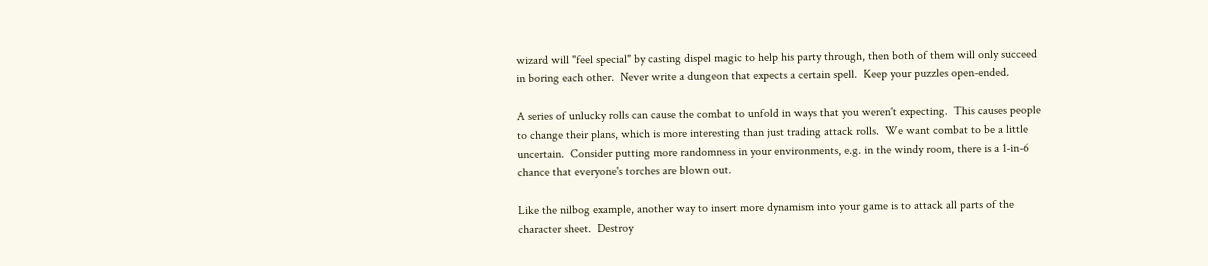wizard will "feel special" by casting dispel magic to help his party through, then both of them will only succeed in boring each other.  Never write a dungeon that expects a certain spell.  Keep your puzzles open-ended.

A series of unlucky rolls can cause the combat to unfold in ways that you weren't expecting.  This causes people to change their plans, which is more interesting than just trading attack rolls.  We want combat to be a little uncertain.  Consider putting more randomness in your environments, e.g. in the windy room, there is a 1-in-6 chance that everyone's torches are blown out.

Like the nilbog example, another way to insert more dynamism into your game is to attack all parts of the character sheet.  Destroy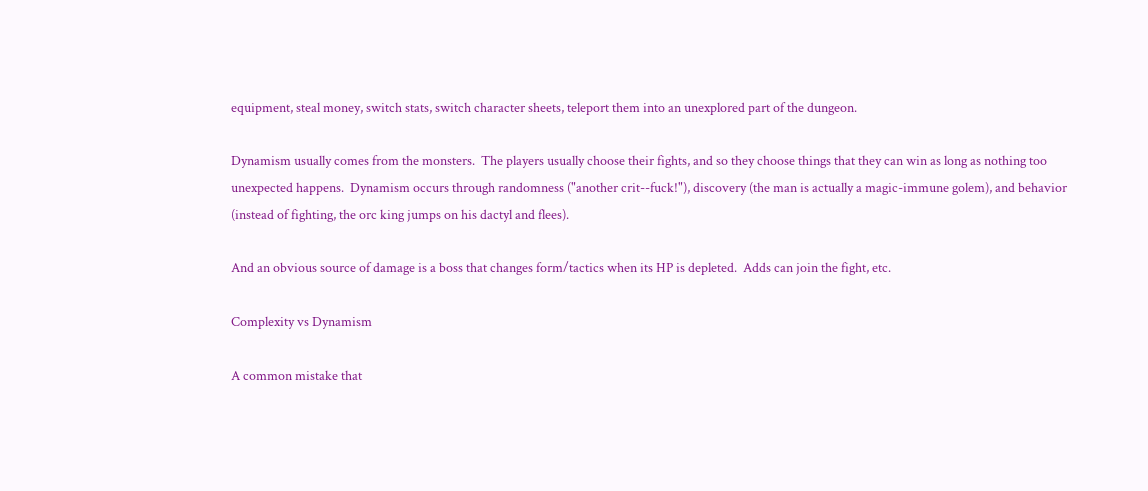equipment, steal money, switch stats, switch character sheets, teleport them into an unexplored part of the dungeon.

Dynamism usually comes from the monsters.  The players usually choose their fights, and so they choose things that they can win as long as nothing too unexpected happens.  Dynamism occurs through randomness ("another crit--fuck!"), discovery (the man is actually a magic-immune golem), and behavior (instead of fighting, the orc king jumps on his dactyl and flees).

And an obvious source of damage is a boss that changes form/tactics when its HP is depleted.  Adds can join the fight, etc.

Complexity vs Dynamism

A common mistake that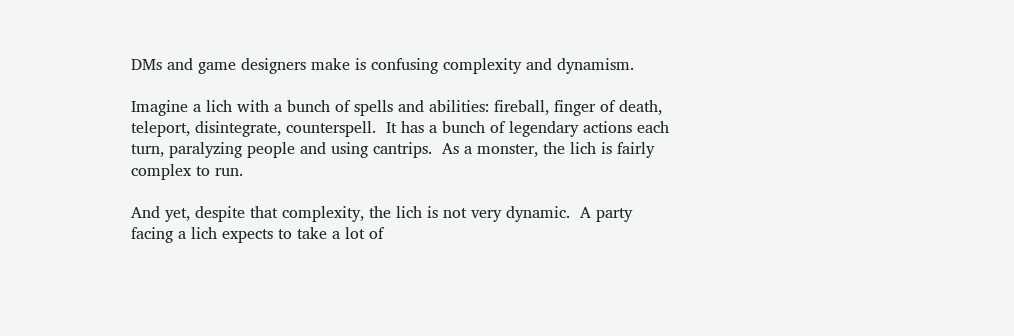DMs and game designers make is confusing complexity and dynamism.

Imagine a lich with a bunch of spells and abilities: fireball, finger of death, teleport, disintegrate, counterspell.  It has a bunch of legendary actions each turn, paralyzing people and using cantrips.  As a monster, the lich is fairly complex to run.

And yet, despite that complexity, the lich is not very dynamic.  A party facing a lich expects to take a lot of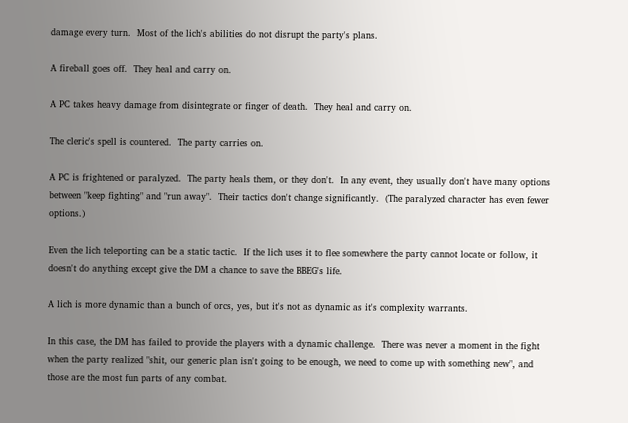damage every turn.  Most of the lich's abilities do not disrupt the party's plans.

A fireball goes off.  They heal and carry on.

A PC takes heavy damage from disintegrate or finger of death.  They heal and carry on.

The cleric's spell is countered.  The party carries on.

A PC is frightened or paralyzed.  The party heals them, or they don't.  In any event, they usually don't have many options between "keep fighting" and "run away".  Their tactics don't change significantly.  (The paralyzed character has even fewer options.)

Even the lich teleporting can be a static tactic.  If the lich uses it to flee somewhere the party cannot locate or follow, it doesn't do anything except give the DM a chance to save the BBEG's life.

A lich is more dynamic than a bunch of orcs, yes, but it's not as dynamic as it's complexity warrants.

In this case, the DM has failed to provide the players with a dynamic challenge.  There was never a moment in the fight when the party realized "shit, our generic plan isn't going to be enough, we need to come up with something new", and those are the most fun parts of any combat.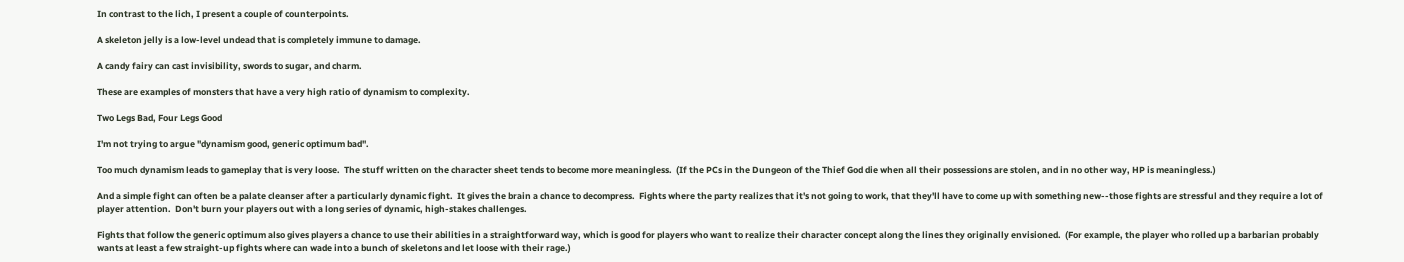In contrast to the lich, I present a couple of counterpoints.

A skeleton jelly is a low-level undead that is completely immune to damage.

A candy fairy can cast invisibility, swords to sugar, and charm.

These are examples of monsters that have a very high ratio of dynamism to complexity.

Two Legs Bad, Four Legs Good

I'm not trying to argue "dynamism good, generic optimum bad".

Too much dynamism leads to gameplay that is very loose.  The stuff written on the character sheet tends to become more meaningless.  (If the PCs in the Dungeon of the Thief God die when all their possessions are stolen, and in no other way, HP is meaningless.)

And a simple fight can often be a palate cleanser after a particularly dynamic fight.  It gives the brain a chance to decompress.  Fights where the party realizes that it's not going to work, that they'll have to come up with something new--those fights are stressful and they require a lot of player attention.  Don't burn your players out with a long series of dynamic, high-stakes challenges.

Fights that follow the generic optimum also gives players a chance to use their abilities in a straightforward way, which is good for players who want to realize their character concept along the lines they originally envisioned.  (For example, the player who rolled up a barbarian probably wants at least a few straight-up fights where can wade into a bunch of skeletons and let loose with their rage.)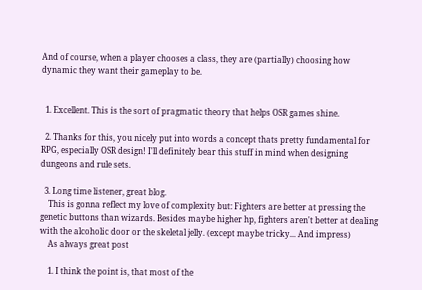And of course, when a player chooses a class, they are (partially) choosing how dynamic they want their gameplay to be.


  1. Excellent. This is the sort of pragmatic theory that helps OSR games shine.

  2. Thanks for this, you nicely put into words a concept thats pretty fundamental for RPG, especially OSR design! I'll definitely bear this stuff in mind when designing dungeons and rule sets.

  3. Long time listener, great blog.
    This is gonna reflect my love of complexity but: Fighters are better at pressing the genetic buttons than wizards. Besides maybe higher hp, fighters aren't better at dealing with the alcoholic door or the skeletal jelly. (except maybe tricky... And impress)
    As always great post

    1. I think the point is, that most of the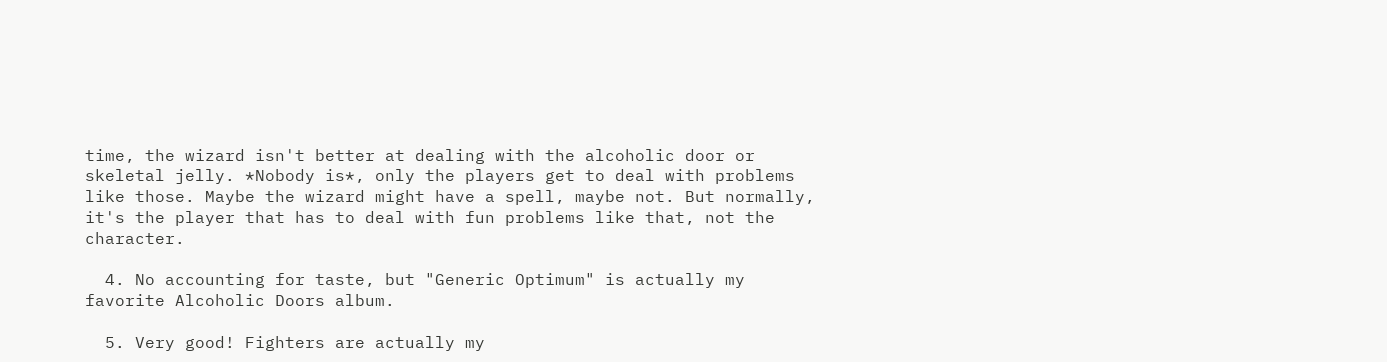time, the wizard isn't better at dealing with the alcoholic door or skeletal jelly. *Nobody is*, only the players get to deal with problems like those. Maybe the wizard might have a spell, maybe not. But normally, it's the player that has to deal with fun problems like that, not the character.

  4. No accounting for taste, but "Generic Optimum" is actually my favorite Alcoholic Doors album.

  5. Very good! Fighters are actually my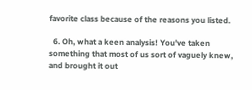favorite class because of the reasons you listed.

  6. Oh, what a keen analysis! You've taken something that most of us sort of vaguely knew, and brought it out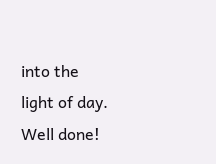into the light of day. Well done!